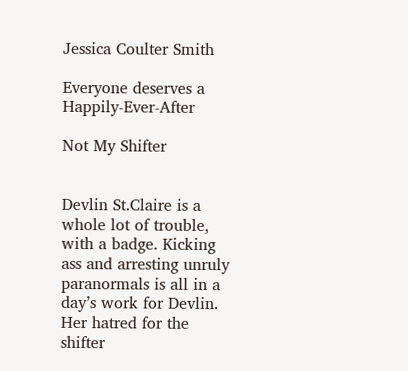Jessica Coulter Smith

Everyone deserves a Happily-Ever-After

Not My Shifter


Devlin St.Claire is a whole lot of trouble, with a badge. Kicking ass and arresting unruly paranormals is all in a day’s work for Devlin. Her hatred for the shifter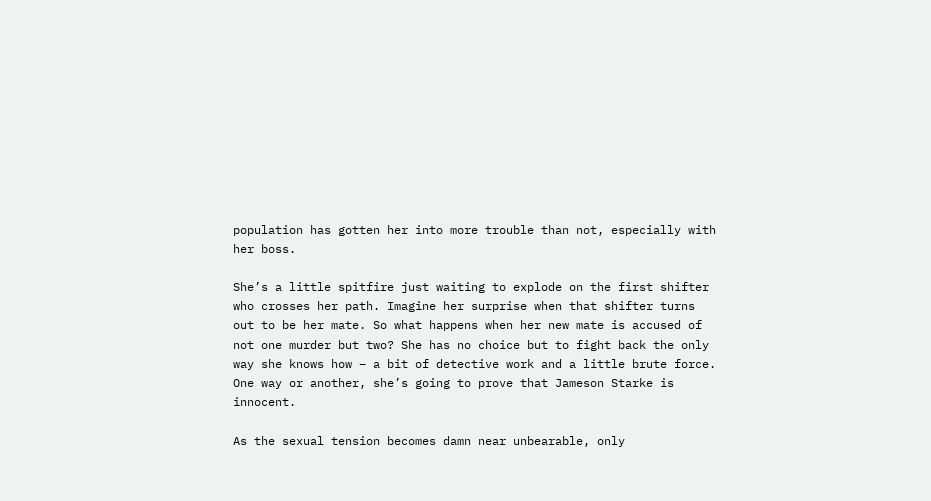population has gotten her into more trouble than not, especially with her boss.

She’s a little spitfire just waiting to explode on the first shifter who crosses her path. Imagine her surprise when that shifter turns out to be her mate. So what happens when her new mate is accused of not one murder but two? She has no choice but to fight back the only way she knows how – a bit of detective work and a little brute force. One way or another, she’s going to prove that Jameson Starke is innocent.

As the sexual tension becomes damn near unbearable, only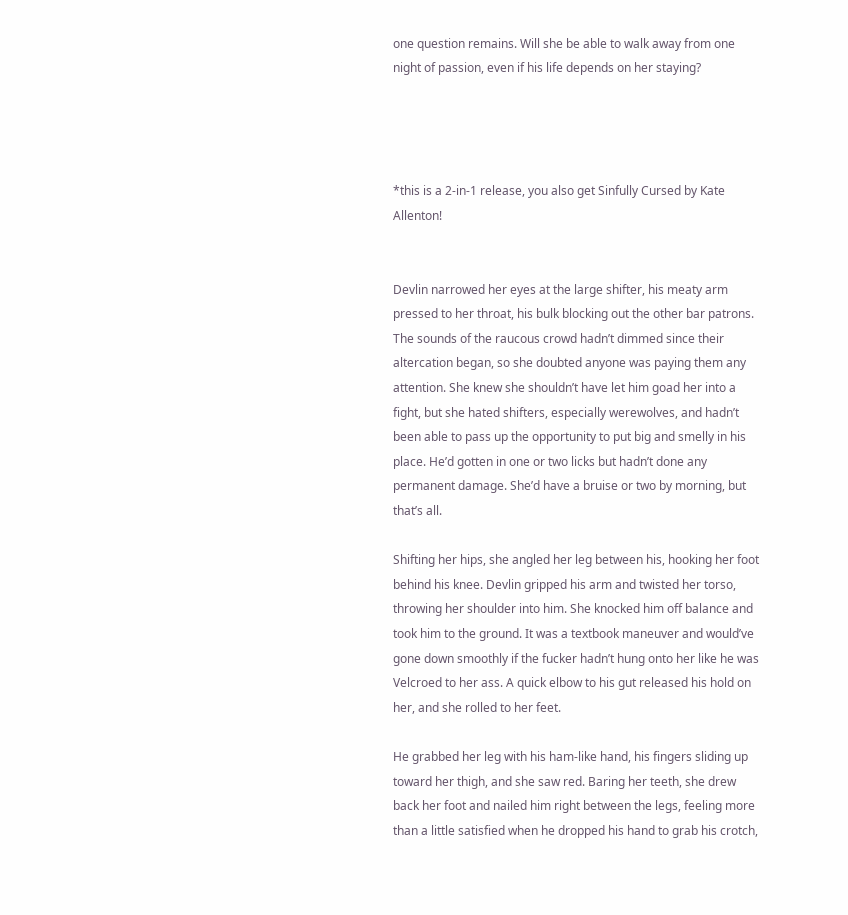one question remains. Will she be able to walk away from one night of passion, even if his life depends on her staying?




*this is a 2-in-1 release, you also get Sinfully Cursed by Kate Allenton!


Devlin narrowed her eyes at the large shifter, his meaty arm pressed to her throat, his bulk blocking out the other bar patrons. The sounds of the raucous crowd hadn’t dimmed since their altercation began, so she doubted anyone was paying them any attention. She knew she shouldn’t have let him goad her into a fight, but she hated shifters, especially werewolves, and hadn’t been able to pass up the opportunity to put big and smelly in his place. He’d gotten in one or two licks but hadn’t done any permanent damage. She’d have a bruise or two by morning, but that’s all.

Shifting her hips, she angled her leg between his, hooking her foot behind his knee. Devlin gripped his arm and twisted her torso, throwing her shoulder into him. She knocked him off balance and took him to the ground. It was a textbook maneuver and would’ve gone down smoothly if the fucker hadn’t hung onto her like he was Velcroed to her ass. A quick elbow to his gut released his hold on her, and she rolled to her feet.

He grabbed her leg with his ham-like hand, his fingers sliding up toward her thigh, and she saw red. Baring her teeth, she drew back her foot and nailed him right between the legs, feeling more than a little satisfied when he dropped his hand to grab his crotch,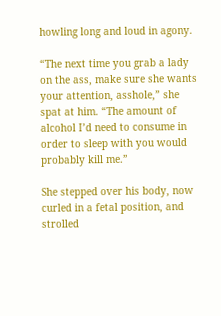howling long and loud in agony.

“The next time you grab a lady on the ass, make sure she wants your attention, asshole,” she spat at him. “The amount of alcohol I’d need to consume in order to sleep with you would probably kill me.”

She stepped over his body, now curled in a fetal position, and strolled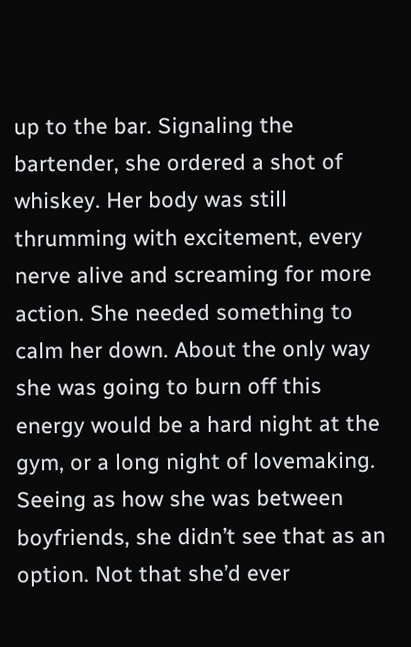up to the bar. Signaling the bartender, she ordered a shot of whiskey. Her body was still thrumming with excitement, every nerve alive and screaming for more action. She needed something to calm her down. About the only way she was going to burn off this energy would be a hard night at the gym, or a long night of lovemaking. Seeing as how she was between boyfriends, she didn’t see that as an option. Not that she’d ever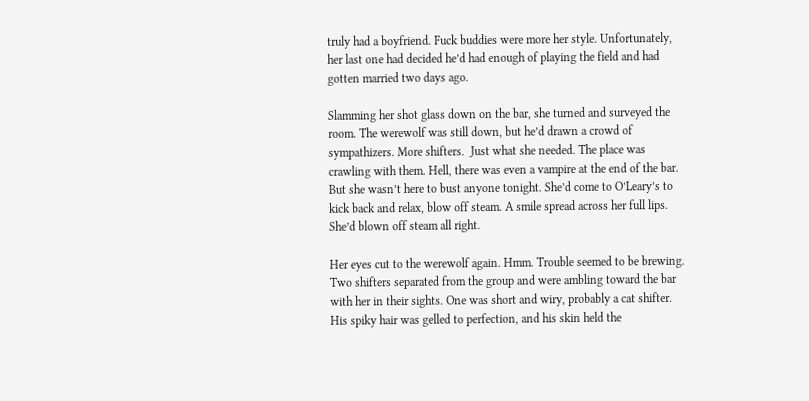truly had a boyfriend. Fuck buddies were more her style. Unfortunately, her last one had decided he’d had enough of playing the field and had gotten married two days ago.

Slamming her shot glass down on the bar, she turned and surveyed the room. The werewolf was still down, but he’d drawn a crowd of sympathizers. More shifters.  Just what she needed. The place was crawling with them. Hell, there was even a vampire at the end of the bar. But she wasn’t here to bust anyone tonight. She’d come to O’Leary’s to kick back and relax, blow off steam. A smile spread across her full lips. She’d blown off steam all right.

Her eyes cut to the werewolf again. Hmm. Trouble seemed to be brewing. Two shifters separated from the group and were ambling toward the bar with her in their sights. One was short and wiry, probably a cat shifter. His spiky hair was gelled to perfection, and his skin held the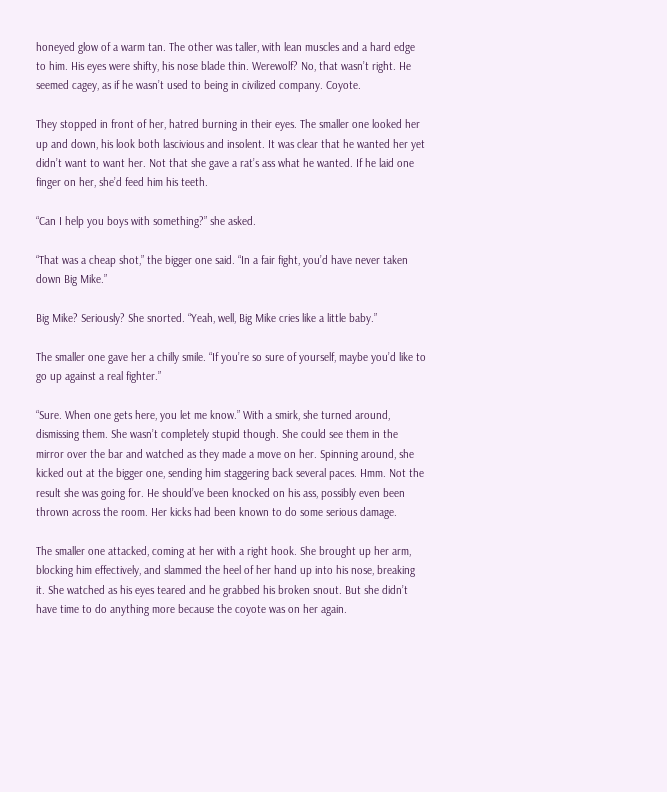honeyed glow of a warm tan. The other was taller, with lean muscles and a hard edge to him. His eyes were shifty, his nose blade thin. Werewolf? No, that wasn’t right. He seemed cagey, as if he wasn’t used to being in civilized company. Coyote.

They stopped in front of her, hatred burning in their eyes. The smaller one looked her up and down, his look both lascivious and insolent. It was clear that he wanted her yet didn’t want to want her. Not that she gave a rat’s ass what he wanted. If he laid one finger on her, she’d feed him his teeth.

“Can I help you boys with something?” she asked.

“That was a cheap shot,” the bigger one said. “In a fair fight, you’d have never taken down Big Mike.”

Big Mike? Seriously? She snorted. “Yeah, well, Big Mike cries like a little baby.”

The smaller one gave her a chilly smile. “If you’re so sure of yourself, maybe you’d like to go up against a real fighter.”

“Sure. When one gets here, you let me know.” With a smirk, she turned around, dismissing them. She wasn’t completely stupid though. She could see them in the mirror over the bar and watched as they made a move on her. Spinning around, she kicked out at the bigger one, sending him staggering back several paces. Hmm. Not the result she was going for. He should’ve been knocked on his ass, possibly even been thrown across the room. Her kicks had been known to do some serious damage.

The smaller one attacked, coming at her with a right hook. She brought up her arm, blocking him effectively, and slammed the heel of her hand up into his nose, breaking it. She watched as his eyes teared and he grabbed his broken snout. But she didn’t have time to do anything more because the coyote was on her again.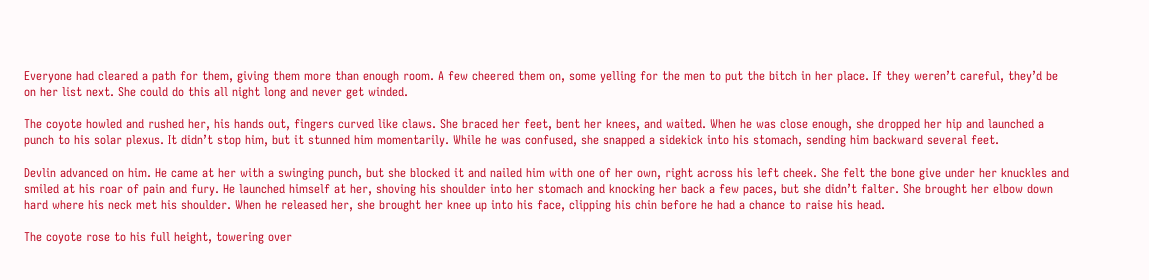Everyone had cleared a path for them, giving them more than enough room. A few cheered them on, some yelling for the men to put the bitch in her place. If they weren’t careful, they’d be on her list next. She could do this all night long and never get winded.

The coyote howled and rushed her, his hands out, fingers curved like claws. She braced her feet, bent her knees, and waited. When he was close enough, she dropped her hip and launched a punch to his solar plexus. It didn’t stop him, but it stunned him momentarily. While he was confused, she snapped a sidekick into his stomach, sending him backward several feet.

Devlin advanced on him. He came at her with a swinging punch, but she blocked it and nailed him with one of her own, right across his left cheek. She felt the bone give under her knuckles and smiled at his roar of pain and fury. He launched himself at her, shoving his shoulder into her stomach and knocking her back a few paces, but she didn’t falter. She brought her elbow down hard where his neck met his shoulder. When he released her, she brought her knee up into his face, clipping his chin before he had a chance to raise his head.

The coyote rose to his full height, towering over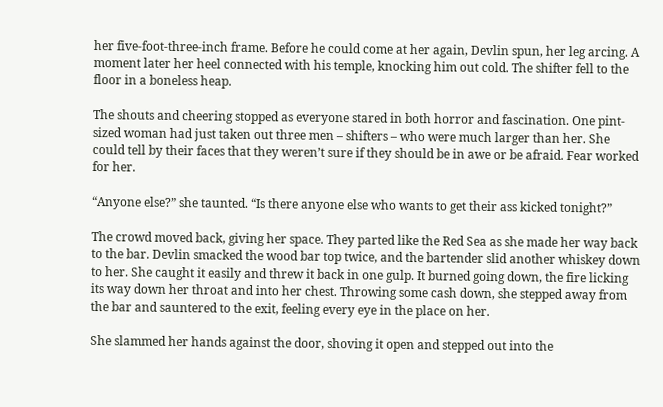her five-foot-three-inch frame. Before he could come at her again, Devlin spun, her leg arcing. A moment later her heel connected with his temple, knocking him out cold. The shifter fell to the floor in a boneless heap.

The shouts and cheering stopped as everyone stared in both horror and fascination. One pint-sized woman had just taken out three men – shifters – who were much larger than her. She could tell by their faces that they weren’t sure if they should be in awe or be afraid. Fear worked for her.

“Anyone else?” she taunted. “Is there anyone else who wants to get their ass kicked tonight?”

The crowd moved back, giving her space. They parted like the Red Sea as she made her way back to the bar. Devlin smacked the wood bar top twice, and the bartender slid another whiskey down to her. She caught it easily and threw it back in one gulp. It burned going down, the fire licking its way down her throat and into her chest. Throwing some cash down, she stepped away from the bar and sauntered to the exit, feeling every eye in the place on her.

She slammed her hands against the door, shoving it open and stepped out into the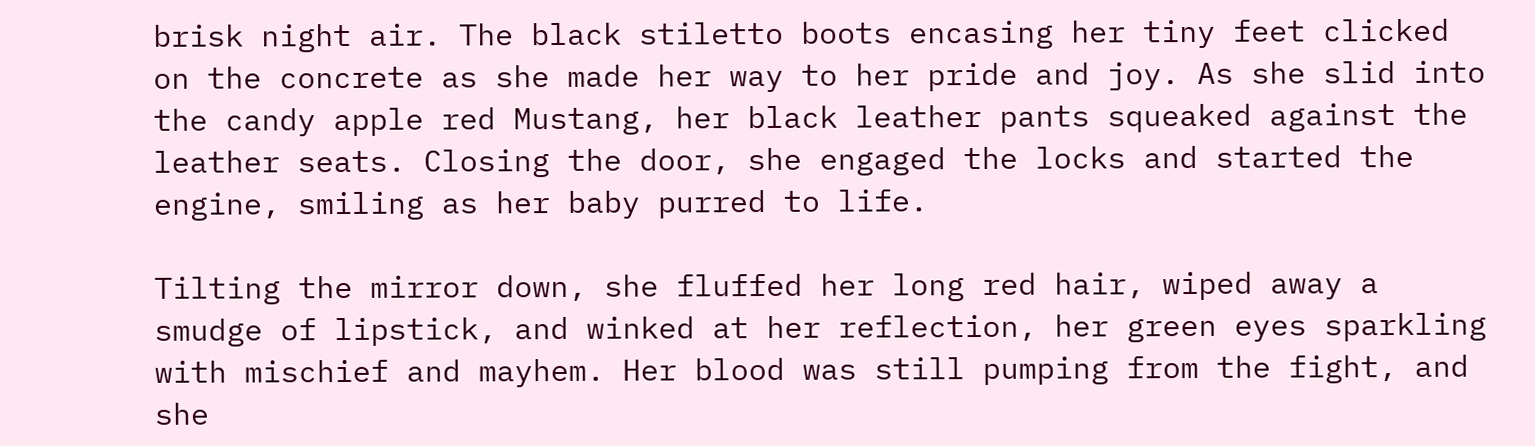brisk night air. The black stiletto boots encasing her tiny feet clicked on the concrete as she made her way to her pride and joy. As she slid into the candy apple red Mustang, her black leather pants squeaked against the leather seats. Closing the door, she engaged the locks and started the engine, smiling as her baby purred to life.

Tilting the mirror down, she fluffed her long red hair, wiped away a smudge of lipstick, and winked at her reflection, her green eyes sparkling with mischief and mayhem. Her blood was still pumping from the fight, and she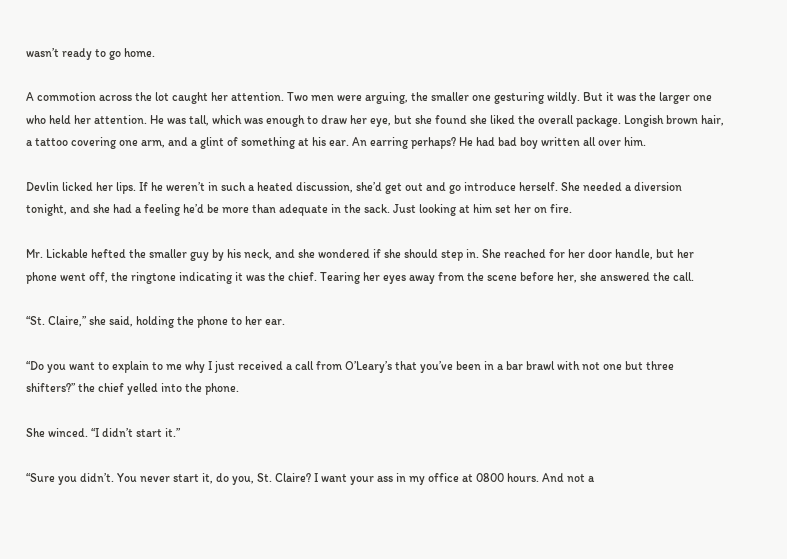wasn’t ready to go home.

A commotion across the lot caught her attention. Two men were arguing, the smaller one gesturing wildly. But it was the larger one who held her attention. He was tall, which was enough to draw her eye, but she found she liked the overall package. Longish brown hair, a tattoo covering one arm, and a glint of something at his ear. An earring perhaps? He had bad boy written all over him.

Devlin licked her lips. If he weren’t in such a heated discussion, she’d get out and go introduce herself. She needed a diversion tonight, and she had a feeling he’d be more than adequate in the sack. Just looking at him set her on fire.

Mr. Lickable hefted the smaller guy by his neck, and she wondered if she should step in. She reached for her door handle, but her phone went off, the ringtone indicating it was the chief. Tearing her eyes away from the scene before her, she answered the call.

“St. Claire,” she said, holding the phone to her ear.

“Do you want to explain to me why I just received a call from O’Leary’s that you’ve been in a bar brawl with not one but three shifters?” the chief yelled into the phone.

She winced. “I didn’t start it.”

“Sure you didn’t. You never start it, do you, St. Claire? I want your ass in my office at 0800 hours. And not a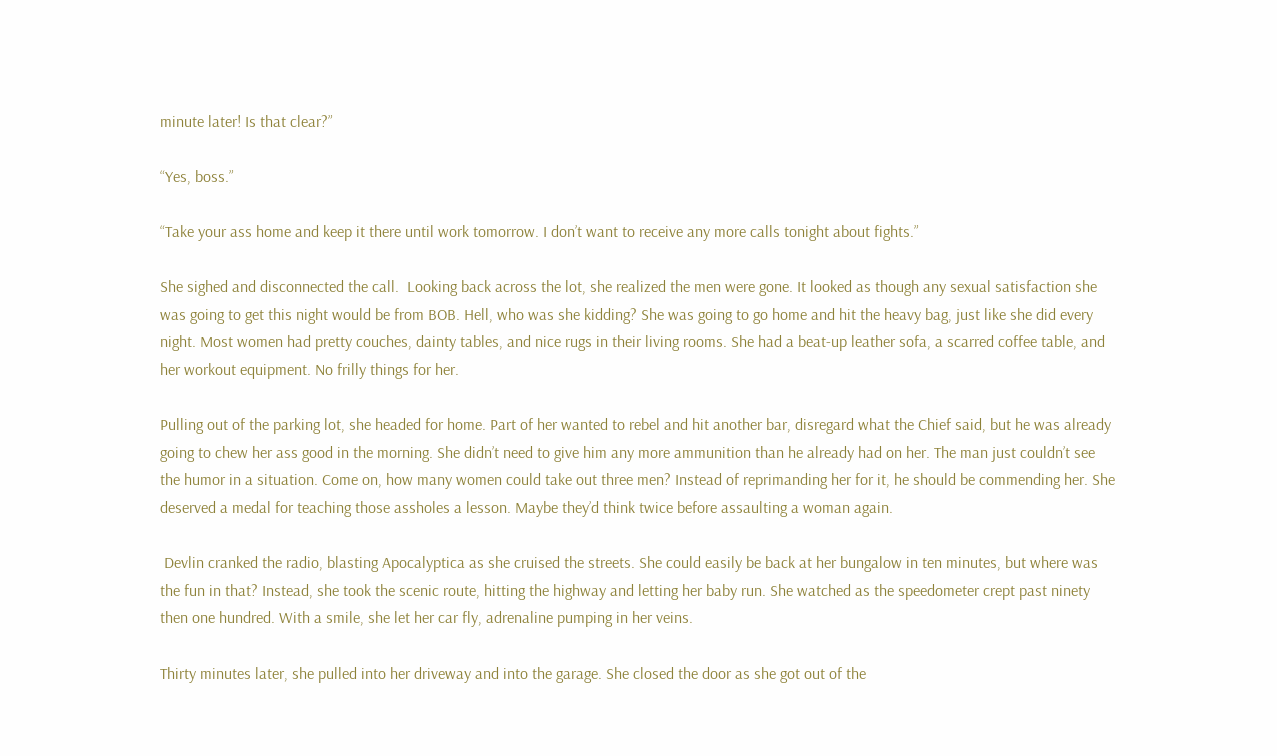minute later! Is that clear?”

“Yes, boss.”

“Take your ass home and keep it there until work tomorrow. I don’t want to receive any more calls tonight about fights.”

She sighed and disconnected the call.  Looking back across the lot, she realized the men were gone. It looked as though any sexual satisfaction she was going to get this night would be from BOB. Hell, who was she kidding? She was going to go home and hit the heavy bag, just like she did every night. Most women had pretty couches, dainty tables, and nice rugs in their living rooms. She had a beat-up leather sofa, a scarred coffee table, and her workout equipment. No frilly things for her.

Pulling out of the parking lot, she headed for home. Part of her wanted to rebel and hit another bar, disregard what the Chief said, but he was already going to chew her ass good in the morning. She didn’t need to give him any more ammunition than he already had on her. The man just couldn’t see the humor in a situation. Come on, how many women could take out three men? Instead of reprimanding her for it, he should be commending her. She deserved a medal for teaching those assholes a lesson. Maybe they’d think twice before assaulting a woman again.

 Devlin cranked the radio, blasting Apocalyptica as she cruised the streets. She could easily be back at her bungalow in ten minutes, but where was the fun in that? Instead, she took the scenic route, hitting the highway and letting her baby run. She watched as the speedometer crept past ninety then one hundred. With a smile, she let her car fly, adrenaline pumping in her veins.

Thirty minutes later, she pulled into her driveway and into the garage. She closed the door as she got out of the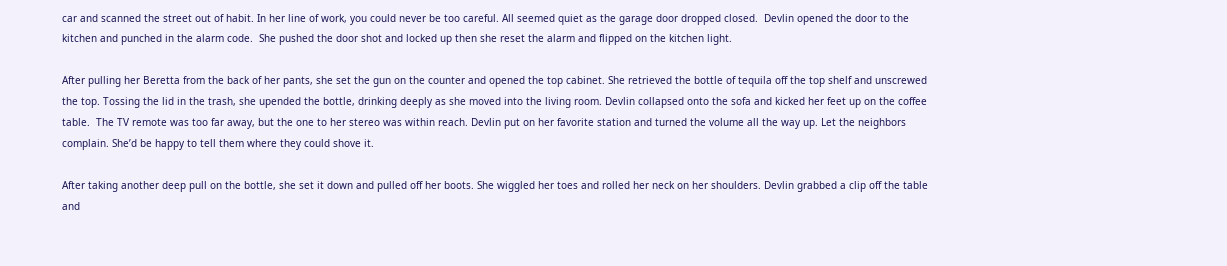car and scanned the street out of habit. In her line of work, you could never be too careful. All seemed quiet as the garage door dropped closed.  Devlin opened the door to the kitchen and punched in the alarm code.  She pushed the door shot and locked up then she reset the alarm and flipped on the kitchen light.

After pulling her Beretta from the back of her pants, she set the gun on the counter and opened the top cabinet. She retrieved the bottle of tequila off the top shelf and unscrewed the top. Tossing the lid in the trash, she upended the bottle, drinking deeply as she moved into the living room. Devlin collapsed onto the sofa and kicked her feet up on the coffee table.  The TV remote was too far away, but the one to her stereo was within reach. Devlin put on her favorite station and turned the volume all the way up. Let the neighbors complain. She’d be happy to tell them where they could shove it.

After taking another deep pull on the bottle, she set it down and pulled off her boots. She wiggled her toes and rolled her neck on her shoulders. Devlin grabbed a clip off the table and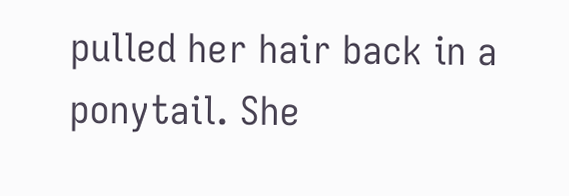pulled her hair back in a ponytail. She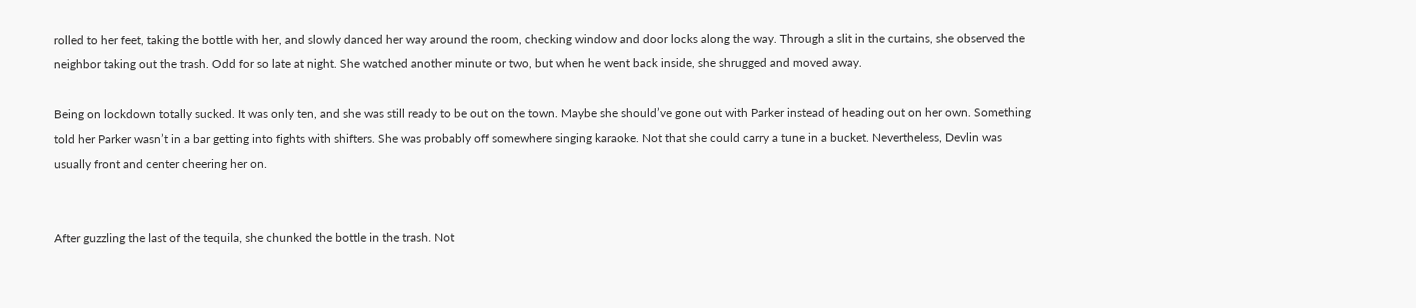rolled to her feet, taking the bottle with her, and slowly danced her way around the room, checking window and door locks along the way. Through a slit in the curtains, she observed the neighbor taking out the trash. Odd for so late at night. She watched another minute or two, but when he went back inside, she shrugged and moved away.

Being on lockdown totally sucked. It was only ten, and she was still ready to be out on the town. Maybe she should’ve gone out with Parker instead of heading out on her own. Something told her Parker wasn’t in a bar getting into fights with shifters. She was probably off somewhere singing karaoke. Not that she could carry a tune in a bucket. Nevertheless, Devlin was usually front and center cheering her on.


After guzzling the last of the tequila, she chunked the bottle in the trash. Not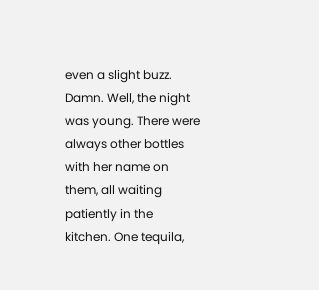even a slight buzz. Damn. Well, the night was young. There were always other bottles with her name on them, all waiting patiently in the kitchen. One tequila,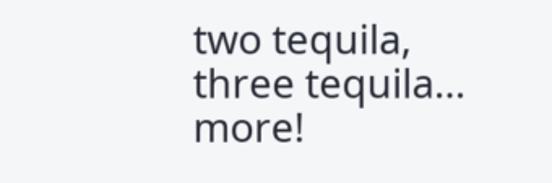two tequila, three tequila… more!